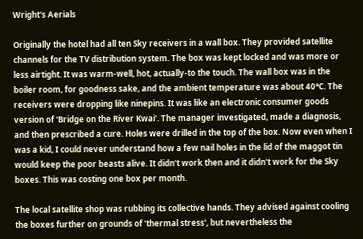Wright's Aerials

Originally the hotel had all ten Sky receivers in a wall box. They provided satellite channels for the TV distribution system. The box was kept locked and was more or less airtight. It was warm-well, hot, actually-to the touch. The wall box was in the boiler room, for goodness sake, and the ambient temperature was about 40°C. The receivers were dropping like ninepins. It was like an electronic consumer goods version of 'Bridge on the River Kwai'. The manager investigated, made a diagnosis, and then prescribed a cure. Holes were drilled in the top of the box. Now even when I was a kid, I could never understand how a few nail holes in the lid of the maggot tin would keep the poor beasts alive. It didn't work then and it didn't work for the Sky boxes. This was costing one box per month.

The local satellite shop was rubbing its collective hands. They advised against cooling the boxes further on grounds of 'thermal stress', but nevertheless the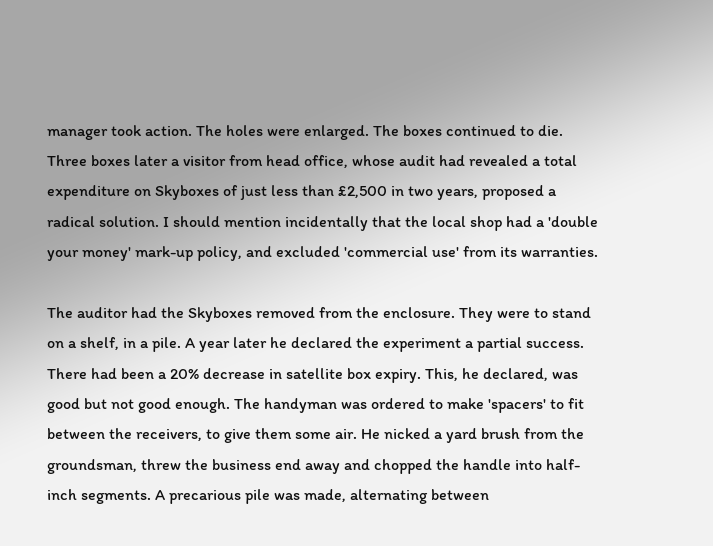manager took action. The holes were enlarged. The boxes continued to die. Three boxes later a visitor from head office, whose audit had revealed a total expenditure on Skyboxes of just less than £2,500 in two years, proposed a radical solution. I should mention incidentally that the local shop had a 'double your money' mark-up policy, and excluded 'commercial use' from its warranties.

The auditor had the Skyboxes removed from the enclosure. They were to stand on a shelf, in a pile. A year later he declared the experiment a partial success. There had been a 20% decrease in satellite box expiry. This, he declared, was good but not good enough. The handyman was ordered to make 'spacers' to fit between the receivers, to give them some air. He nicked a yard brush from the groundsman, threw the business end away and chopped the handle into half-inch segments. A precarious pile was made, alternating between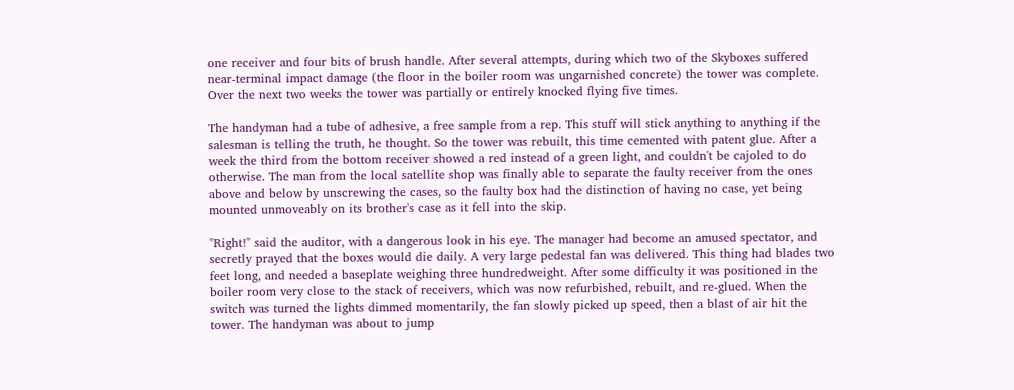one receiver and four bits of brush handle. After several attempts, during which two of the Skyboxes suffered near-terminal impact damage (the floor in the boiler room was ungarnished concrete) the tower was complete. Over the next two weeks the tower was partially or entirely knocked flying five times.

The handyman had a tube of adhesive, a free sample from a rep. This stuff will stick anything to anything if the salesman is telling the truth, he thought. So the tower was rebuilt, this time cemented with patent glue. After a week the third from the bottom receiver showed a red instead of a green light, and couldn't be cajoled to do otherwise. The man from the local satellite shop was finally able to separate the faulty receiver from the ones above and below by unscrewing the cases, so the faulty box had the distinction of having no case, yet being mounted unmoveably on its brother's case as it fell into the skip.

"Right!" said the auditor, with a dangerous look in his eye. The manager had become an amused spectator, and secretly prayed that the boxes would die daily. A very large pedestal fan was delivered. This thing had blades two feet long, and needed a baseplate weighing three hundredweight. After some difficulty it was positioned in the boiler room very close to the stack of receivers, which was now refurbished, rebuilt, and re-glued. When the switch was turned the lights dimmed momentarily, the fan slowly picked up speed, then a blast of air hit the tower. The handyman was about to jump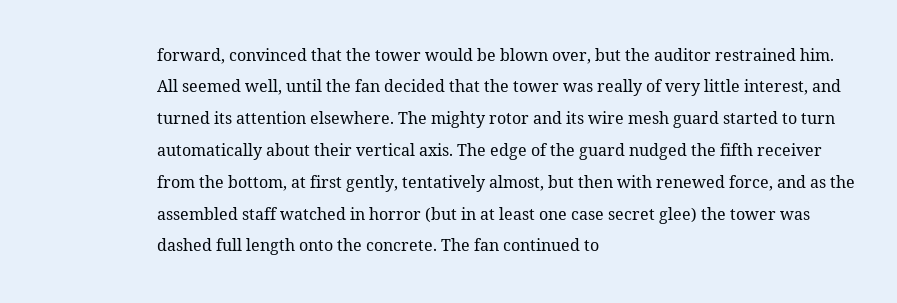forward, convinced that the tower would be blown over, but the auditor restrained him. All seemed well, until the fan decided that the tower was really of very little interest, and turned its attention elsewhere. The mighty rotor and its wire mesh guard started to turn automatically about their vertical axis. The edge of the guard nudged the fifth receiver from the bottom, at first gently, tentatively almost, but then with renewed force, and as the assembled staff watched in horror (but in at least one case secret glee) the tower was dashed full length onto the concrete. The fan continued to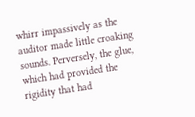whirr impassively as the auditor made little croaking sounds. Perversely, the glue, which had provided the rigidity that had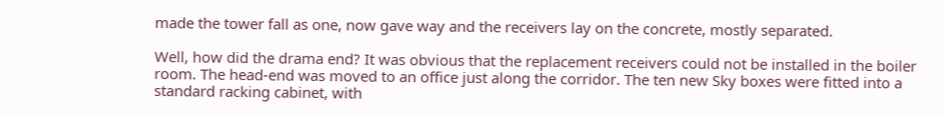made the tower fall as one, now gave way and the receivers lay on the concrete, mostly separated.

Well, how did the drama end? It was obvious that the replacement receivers could not be installed in the boiler room. The head-end was moved to an office just along the corridor. The ten new Sky boxes were fitted into a standard racking cabinet, with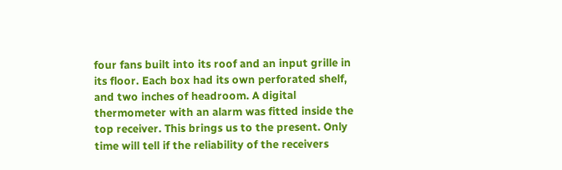four fans built into its roof and an input grille in its floor. Each box had its own perforated shelf, and two inches of headroom. A digital thermometer with an alarm was fitted inside the top receiver. This brings us to the present. Only time will tell if the reliability of the receivers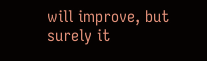will improve, but surely it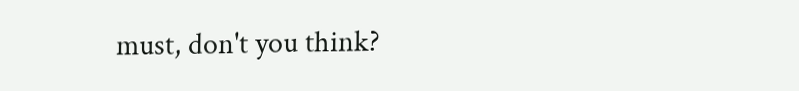must, don't you think?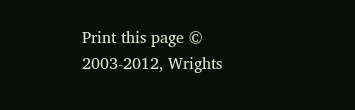Print this page © 2003-2012, Wrights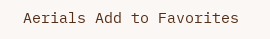Aerials Add to Favorites